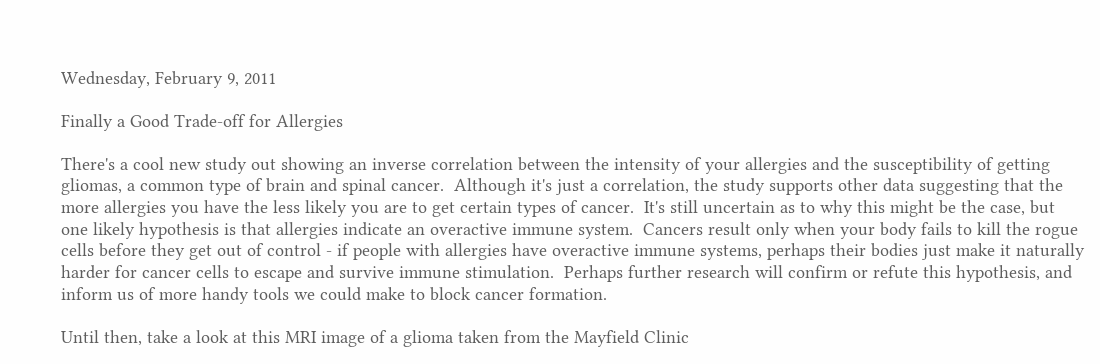Wednesday, February 9, 2011

Finally a Good Trade-off for Allergies

There's a cool new study out showing an inverse correlation between the intensity of your allergies and the susceptibility of getting gliomas, a common type of brain and spinal cancer.  Although it's just a correlation, the study supports other data suggesting that the more allergies you have the less likely you are to get certain types of cancer.  It's still uncertain as to why this might be the case, but one likely hypothesis is that allergies indicate an overactive immune system.  Cancers result only when your body fails to kill the rogue cells before they get out of control - if people with allergies have overactive immune systems, perhaps their bodies just make it naturally harder for cancer cells to escape and survive immune stimulation.  Perhaps further research will confirm or refute this hypothesis, and inform us of more handy tools we could make to block cancer formation.

Until then, take a look at this MRI image of a glioma taken from the Mayfield Clinic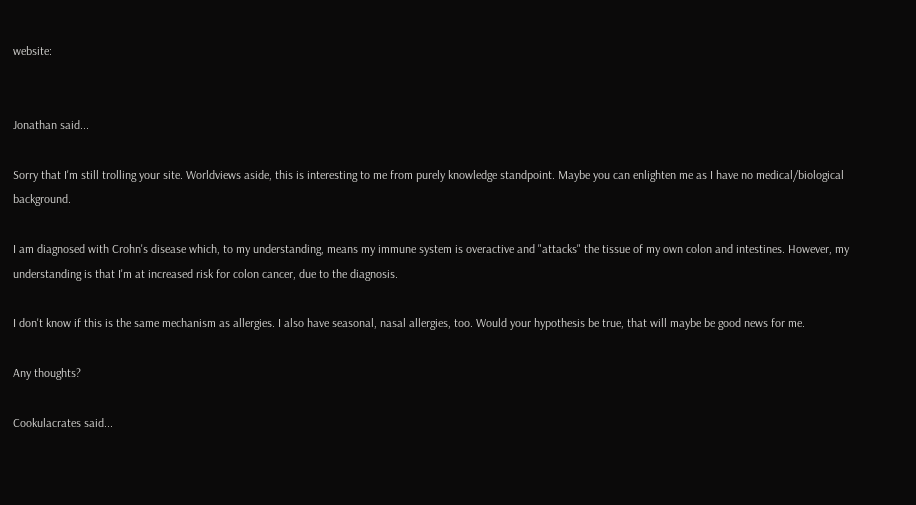website:


Jonathan said...

Sorry that I'm still trolling your site. Worldviews aside, this is interesting to me from purely knowledge standpoint. Maybe you can enlighten me as I have no medical/biological background.

I am diagnosed with Crohn's disease which, to my understanding, means my immune system is overactive and "attacks" the tissue of my own colon and intestines. However, my understanding is that I'm at increased risk for colon cancer, due to the diagnosis.

I don't know if this is the same mechanism as allergies. I also have seasonal, nasal allergies, too. Would your hypothesis be true, that will maybe be good news for me.

Any thoughts?

Cookulacrates said...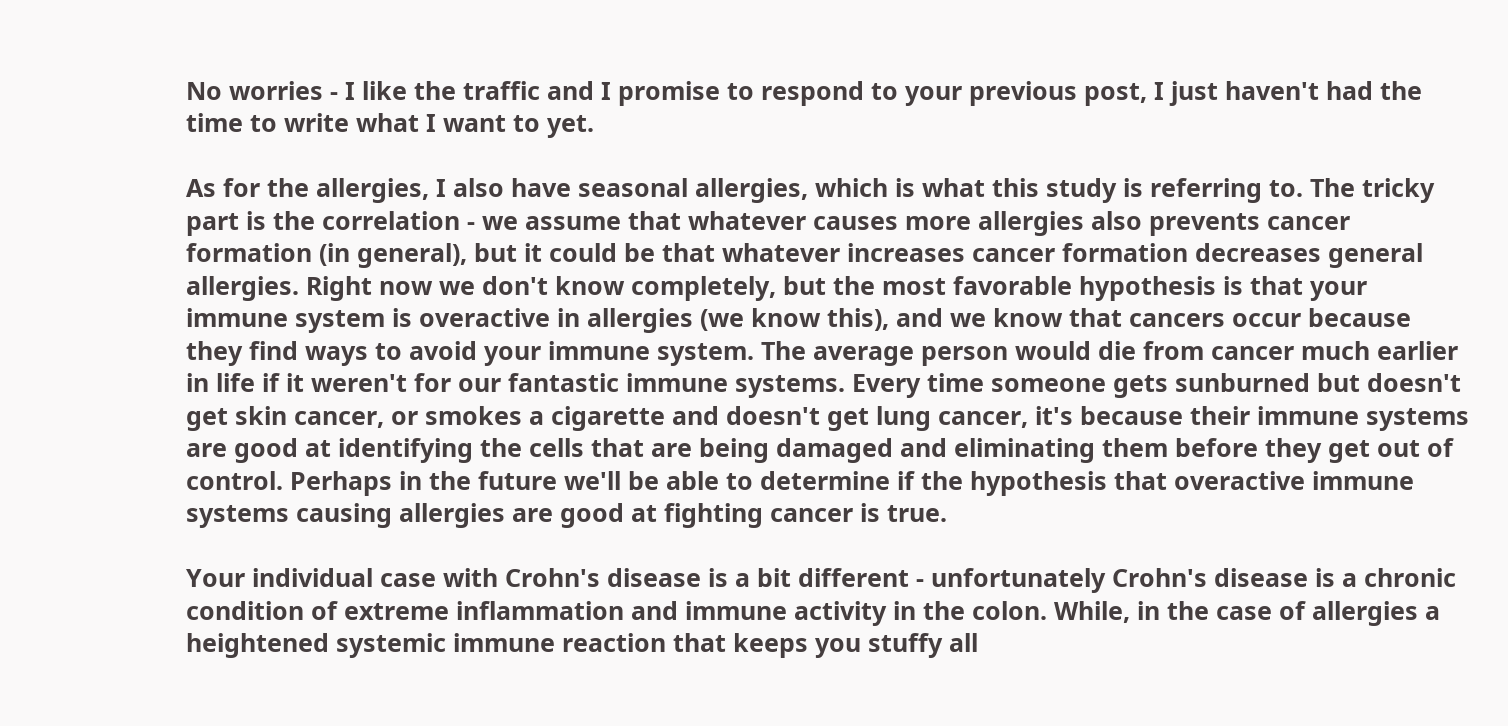No worries - I like the traffic and I promise to respond to your previous post, I just haven't had the time to write what I want to yet.

As for the allergies, I also have seasonal allergies, which is what this study is referring to. The tricky part is the correlation - we assume that whatever causes more allergies also prevents cancer formation (in general), but it could be that whatever increases cancer formation decreases general allergies. Right now we don't know completely, but the most favorable hypothesis is that your immune system is overactive in allergies (we know this), and we know that cancers occur because they find ways to avoid your immune system. The average person would die from cancer much earlier in life if it weren't for our fantastic immune systems. Every time someone gets sunburned but doesn't get skin cancer, or smokes a cigarette and doesn't get lung cancer, it's because their immune systems are good at identifying the cells that are being damaged and eliminating them before they get out of control. Perhaps in the future we'll be able to determine if the hypothesis that overactive immune systems causing allergies are good at fighting cancer is true.

Your individual case with Crohn's disease is a bit different - unfortunately Crohn's disease is a chronic condition of extreme inflammation and immune activity in the colon. While, in the case of allergies a heightened systemic immune reaction that keeps you stuffy all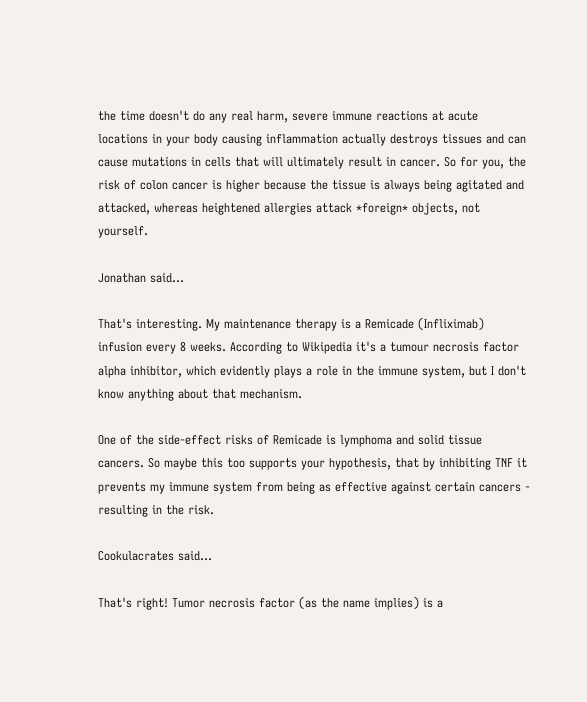the time doesn't do any real harm, severe immune reactions at acute locations in your body causing inflammation actually destroys tissues and can cause mutations in cells that will ultimately result in cancer. So for you, the risk of colon cancer is higher because the tissue is always being agitated and attacked, whereas heightened allergies attack *foreign* objects, not yourself.

Jonathan said...

That's interesting. My maintenance therapy is a Remicade (Infliximab) infusion every 8 weeks. According to Wikipedia it's a tumour necrosis factor alpha inhibitor, which evidently plays a role in the immune system, but I don't know anything about that mechanism.

One of the side-effect risks of Remicade is lymphoma and solid tissue cancers. So maybe this too supports your hypothesis, that by inhibiting TNF it prevents my immune system from being as effective against certain cancers - resulting in the risk.

Cookulacrates said...

That's right! Tumor necrosis factor (as the name implies) is a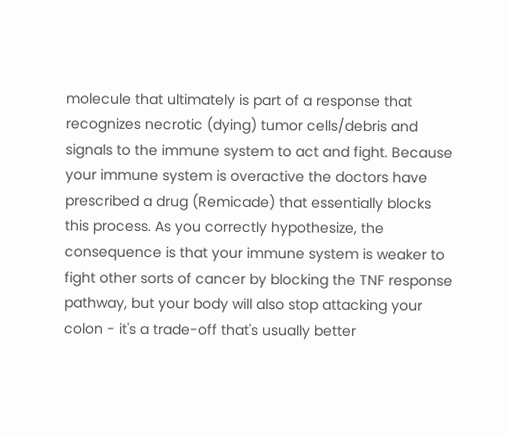molecule that ultimately is part of a response that recognizes necrotic (dying) tumor cells/debris and signals to the immune system to act and fight. Because your immune system is overactive the doctors have prescribed a drug (Remicade) that essentially blocks this process. As you correctly hypothesize, the consequence is that your immune system is weaker to fight other sorts of cancer by blocking the TNF response pathway, but your body will also stop attacking your colon - it's a trade-off that's usually better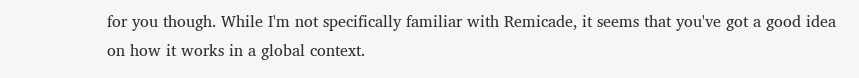for you though. While I'm not specifically familiar with Remicade, it seems that you've got a good idea on how it works in a global context.